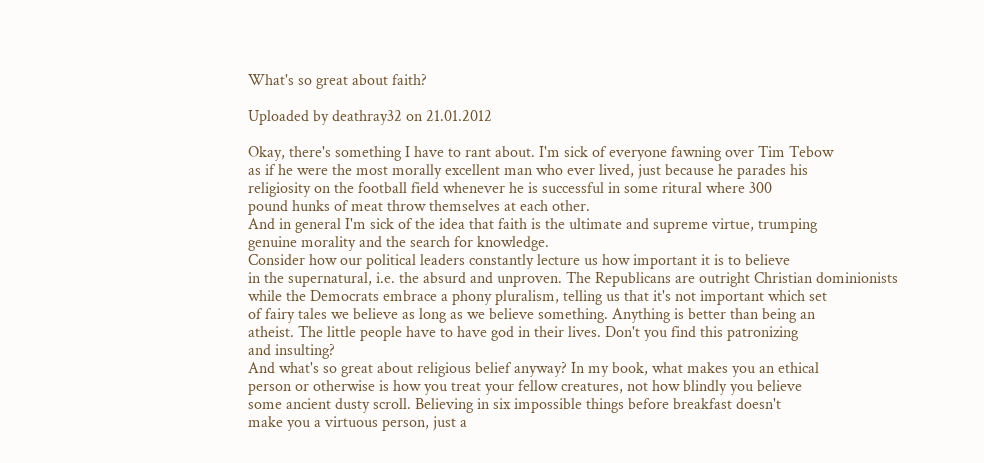What's so great about faith?

Uploaded by deathray32 on 21.01.2012

Okay, there's something I have to rant about. I'm sick of everyone fawning over Tim Tebow
as if he were the most morally excellent man who ever lived, just because he parades his
religiosity on the football field whenever he is successful in some ritural where 300
pound hunks of meat throw themselves at each other.
And in general I'm sick of the idea that faith is the ultimate and supreme virtue, trumping
genuine morality and the search for knowledge.
Consider how our political leaders constantly lecture us how important it is to believe
in the supernatural, i.e. the absurd and unproven. The Republicans are outright Christian dominionists
while the Democrats embrace a phony pluralism, telling us that it's not important which set
of fairy tales we believe as long as we believe something. Anything is better than being an
atheist. The little people have to have god in their lives. Don't you find this patronizing
and insulting?
And what's so great about religious belief anyway? In my book, what makes you an ethical
person or otherwise is how you treat your fellow creatures, not how blindly you believe
some ancient dusty scroll. Believing in six impossible things before breakfast doesn't
make you a virtuous person, just a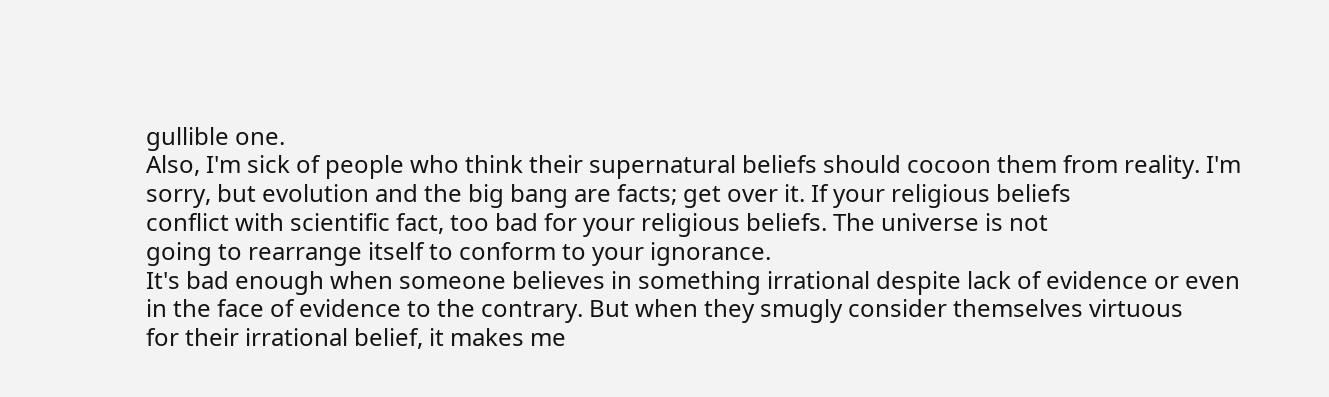gullible one.
Also, I'm sick of people who think their supernatural beliefs should cocoon them from reality. I'm
sorry, but evolution and the big bang are facts; get over it. If your religious beliefs
conflict with scientific fact, too bad for your religious beliefs. The universe is not
going to rearrange itself to conform to your ignorance.
It's bad enough when someone believes in something irrational despite lack of evidence or even
in the face of evidence to the contrary. But when they smugly consider themselves virtuous
for their irrational belief, it makes me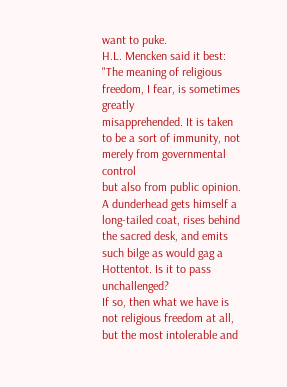want to puke.
H.L. Mencken said it best: "The meaning of religious freedom, I fear, is sometimes greatly
misapprehended. It is taken to be a sort of immunity, not merely from governmental control
but also from public opinion. A dunderhead gets himself a long-tailed coat, rises behind
the sacred desk, and emits such bilge as would gag a Hottentot. Is it to pass unchallenged?
If so, then what we have is not religious freedom at all, but the most intolerable and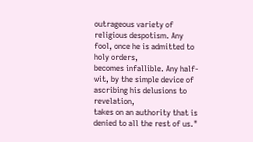outrageous variety of religious despotism. Any fool, once he is admitted to holy orders,
becomes infallible. Any half-wit, by the simple device of ascribing his delusions to revelation,
takes on an authority that is denied to all the rest of us."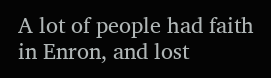A lot of people had faith in Enron, and lost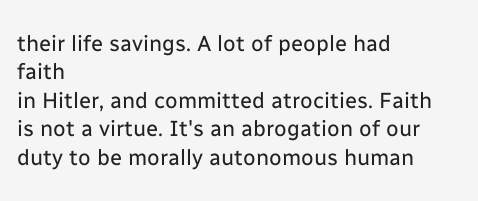their life savings. A lot of people had faith
in Hitler, and committed atrocities. Faith is not a virtue. It's an abrogation of our
duty to be morally autonomous human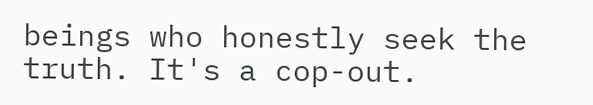beings who honestly seek the truth. It's a cop-out.